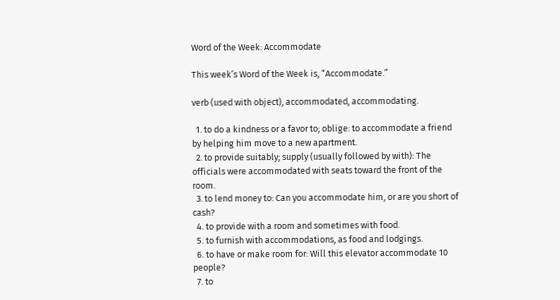Word of the Week: Accommodate

This week’s Word of the Week is, “Accommodate.”

verb (used with object), accommodated, accommodating.

  1. to do a kindness or a favor to; oblige: to accommodate a friend by helping him move to a new apartment.
  2. to provide suitably; supply (usually followed by with): The officials were accommodated with seats toward the front of the room.
  3. to lend money to: Can you accommodate him, or are you short of cash?
  4. to provide with a room and sometimes with food.
  5. to furnish with accommodations, as food and lodgings.
  6. to have or make room for: Will this elevator accommodate 10 people?
  7. to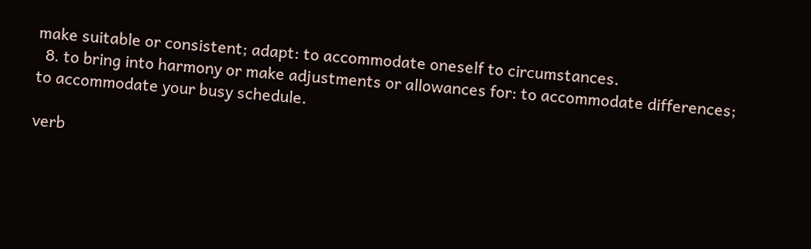make suitable or consistent; adapt: to accommodate oneself to circumstances.
  8. to bring into harmony or make adjustments or allowances for: to accommodate differences; to accommodate your busy schedule.

verb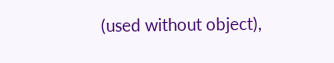(used without object),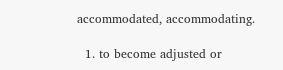accommodated, accommodating.

  1. to become adjusted or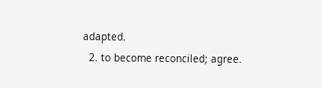adapted.
  2. to become reconciled; agree.